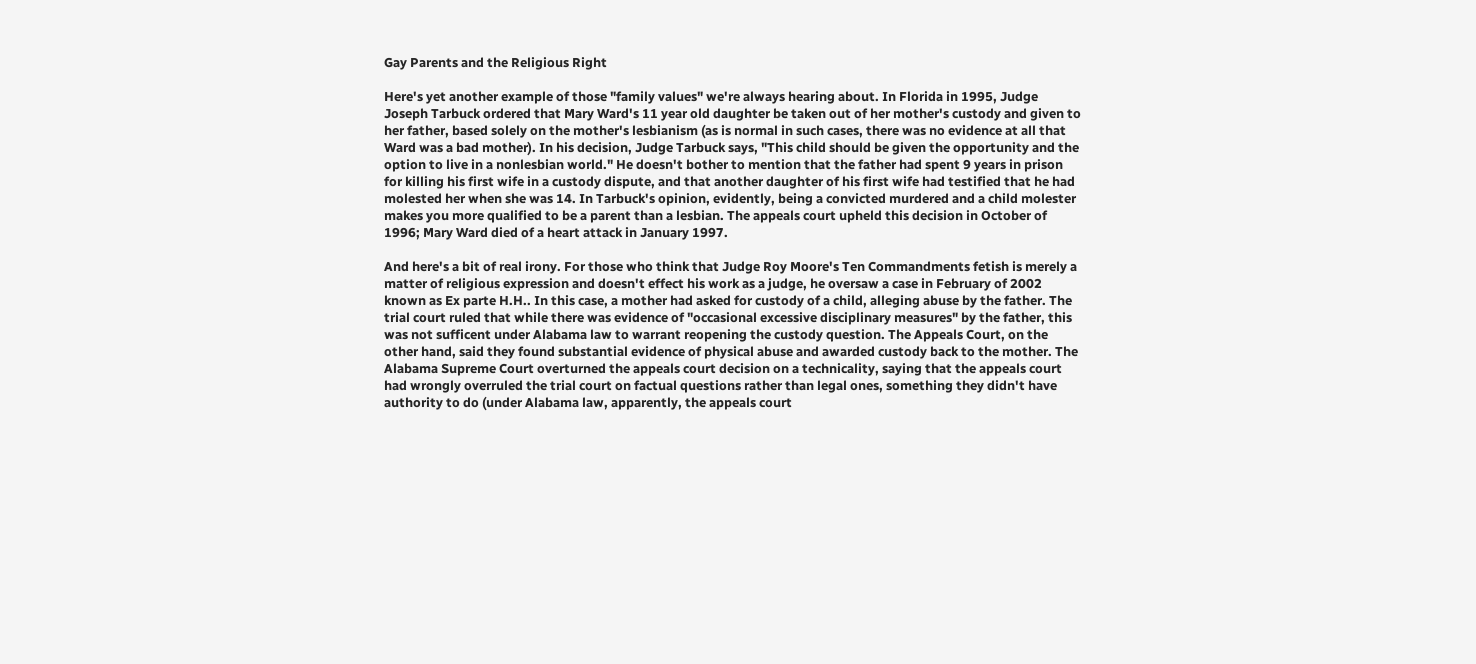Gay Parents and the Religious Right

Here's yet another example of those "family values" we're always hearing about. In Florida in 1995, Judge Joseph Tarbuck ordered that Mary Ward's 11 year old daughter be taken out of her mother's custody and given to her father, based solely on the mother's lesbianism (as is normal in such cases, there was no evidence at all that Ward was a bad mother). In his decision, Judge Tarbuck says, "This child should be given the opportunity and the option to live in a nonlesbian world." He doesn't bother to mention that the father had spent 9 years in prison for killing his first wife in a custody dispute, and that another daughter of his first wife had testified that he had molested her when she was 14. In Tarbuck's opinion, evidently, being a convicted murdered and a child molester makes you more qualified to be a parent than a lesbian. The appeals court upheld this decision in October of 1996; Mary Ward died of a heart attack in January 1997.

And here's a bit of real irony. For those who think that Judge Roy Moore's Ten Commandments fetish is merely a matter of religious expression and doesn't effect his work as a judge, he oversaw a case in February of 2002 known as Ex parte H.H.. In this case, a mother had asked for custody of a child, alleging abuse by the father. The trial court ruled that while there was evidence of "occasional excessive disciplinary measures" by the father, this was not sufficent under Alabama law to warrant reopening the custody question. The Appeals Court, on the other hand, said they found substantial evidence of physical abuse and awarded custody back to the mother. The Alabama Supreme Court overturned the appeals court decision on a technicality, saying that the appeals court had wrongly overruled the trial court on factual questions rather than legal ones, something they didn't have authority to do (under Alabama law, apparently, the appeals court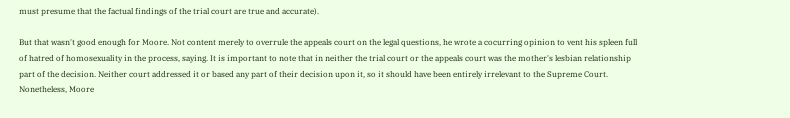must presume that the factual findings of the trial court are true and accurate).

But that wasn't good enough for Moore. Not content merely to overrule the appeals court on the legal questions, he wrote a cocurring opinion to vent his spleen full of hatred of homosexuality in the process, saying. It is important to note that in neither the trial court or the appeals court was the mother's lesbian relationship part of the decision. Neither court addressed it or based any part of their decision upon it, so it should have been entirely irrelevant to the Supreme Court. Nonetheless, Moore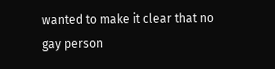wanted to make it clear that no gay person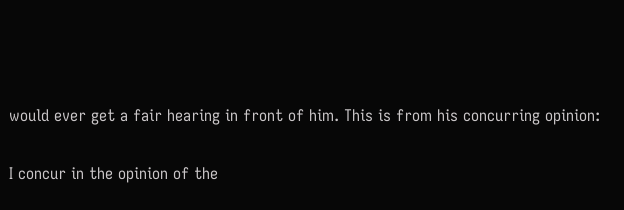would ever get a fair hearing in front of him. This is from his concurring opinion:

I concur in the opinion of the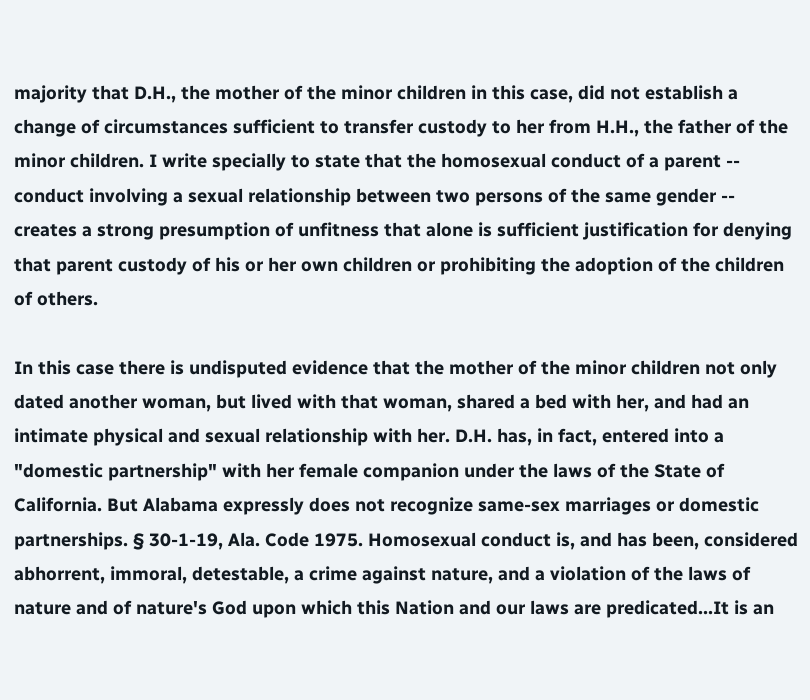majority that D.H., the mother of the minor children in this case, did not establish a change of circumstances sufficient to transfer custody to her from H.H., the father of the minor children. I write specially to state that the homosexual conduct of a parent -- conduct involving a sexual relationship between two persons of the same gender -- creates a strong presumption of unfitness that alone is sufficient justification for denying that parent custody of his or her own children or prohibiting the adoption of the children of others.

In this case there is undisputed evidence that the mother of the minor children not only dated another woman, but lived with that woman, shared a bed with her, and had an intimate physical and sexual relationship with her. D.H. has, in fact, entered into a "domestic partnership" with her female companion under the laws of the State of California. But Alabama expressly does not recognize same-sex marriages or domestic partnerships. § 30-1-19, Ala. Code 1975. Homosexual conduct is, and has been, considered abhorrent, immoral, detestable, a crime against nature, and a violation of the laws of nature and of nature's God upon which this Nation and our laws are predicated...It is an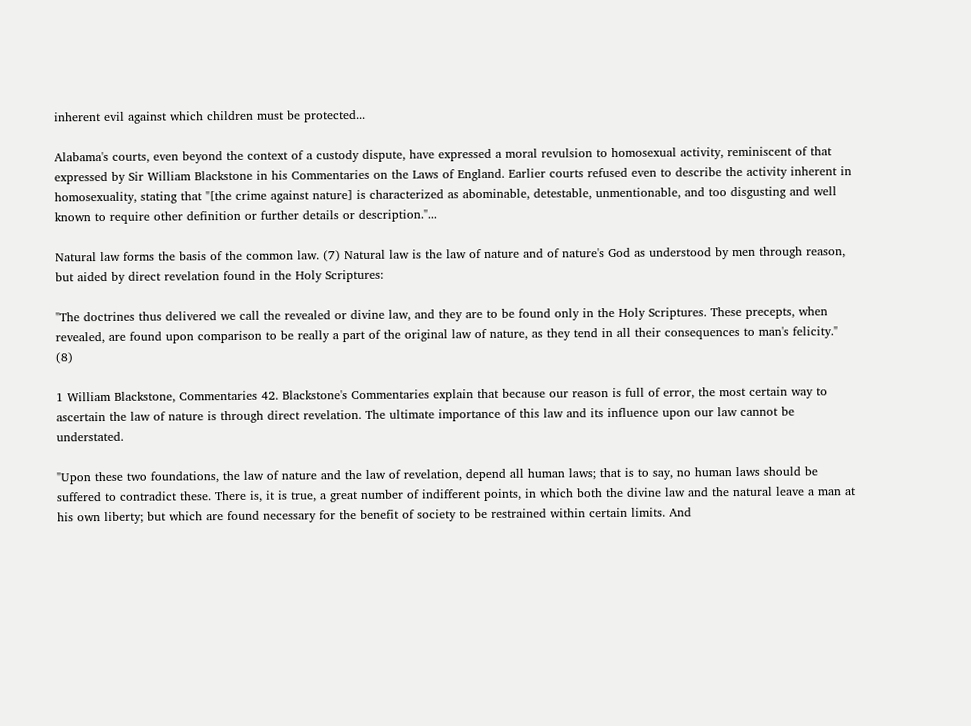inherent evil against which children must be protected...

Alabama's courts, even beyond the context of a custody dispute, have expressed a moral revulsion to homosexual activity, reminiscent of that expressed by Sir William Blackstone in his Commentaries on the Laws of England. Earlier courts refused even to describe the activity inherent in homosexuality, stating that "[the crime against nature] is characterized as abominable, detestable, unmentionable, and too disgusting and well known to require other definition or further details or description."...

Natural law forms the basis of the common law. (7) Natural law is the law of nature and of nature's God as understood by men through reason, but aided by direct revelation found in the Holy Scriptures:

"The doctrines thus delivered we call the revealed or divine law, and they are to be found only in the Holy Scriptures. These precepts, when revealed, are found upon comparison to be really a part of the original law of nature, as they tend in all their consequences to man's felicity." (8)

1 William Blackstone, Commentaries 42. Blackstone's Commentaries explain that because our reason is full of error, the most certain way to ascertain the law of nature is through direct revelation. The ultimate importance of this law and its influence upon our law cannot be understated.

"Upon these two foundations, the law of nature and the law of revelation, depend all human laws; that is to say, no human laws should be suffered to contradict these. There is, it is true, a great number of indifferent points, in which both the divine law and the natural leave a man at his own liberty; but which are found necessary for the benefit of society to be restrained within certain limits. And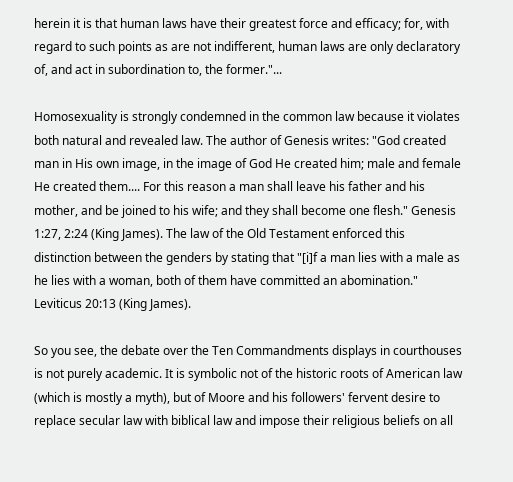herein it is that human laws have their greatest force and efficacy; for, with regard to such points as are not indifferent, human laws are only declaratory of, and act in subordination to, the former."...

Homosexuality is strongly condemned in the common law because it violates both natural and revealed law. The author of Genesis writes: "God created man in His own image, in the image of God He created him; male and female He created them.... For this reason a man shall leave his father and his mother, and be joined to his wife; and they shall become one flesh." Genesis 1:27, 2:24 (King James). The law of the Old Testament enforced this distinction between the genders by stating that "[i]f a man lies with a male as he lies with a woman, both of them have committed an abomination." Leviticus 20:13 (King James).

So you see, the debate over the Ten Commandments displays in courthouses is not purely academic. It is symbolic not of the historic roots of American law (which is mostly a myth), but of Moore and his followers' fervent desire to replace secular law with biblical law and impose their religious beliefs on all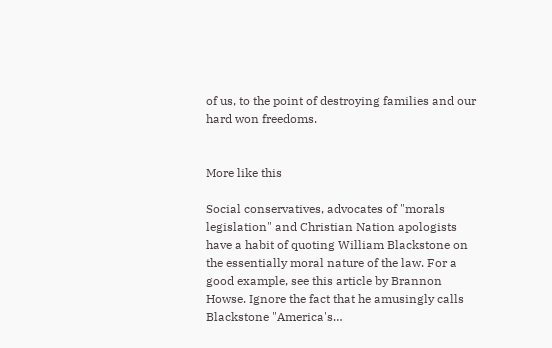of us, to the point of destroying families and our hard won freedoms.


More like this

Social conservatives, advocates of "morals legislation" and Christian Nation apologists have a habit of quoting William Blackstone on the essentially moral nature of the law. For a good example, see this article by Brannon Howse. Ignore the fact that he amusingly calls Blackstone "America's…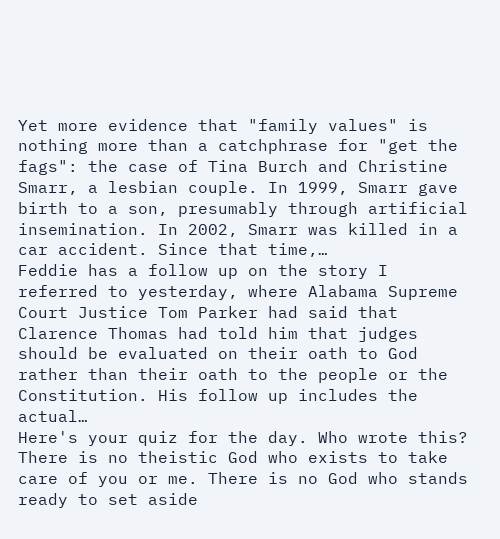Yet more evidence that "family values" is nothing more than a catchphrase for "get the fags": the case of Tina Burch and Christine Smarr, a lesbian couple. In 1999, Smarr gave birth to a son, presumably through artificial insemination. In 2002, Smarr was killed in a car accident. Since that time,…
Feddie has a follow up on the story I referred to yesterday, where Alabama Supreme Court Justice Tom Parker had said that Clarence Thomas had told him that judges should be evaluated on their oath to God rather than their oath to the people or the Constitution. His follow up includes the actual…
Here's your quiz for the day. Who wrote this? There is no theistic God who exists to take care of you or me. There is no God who stands ready to set aside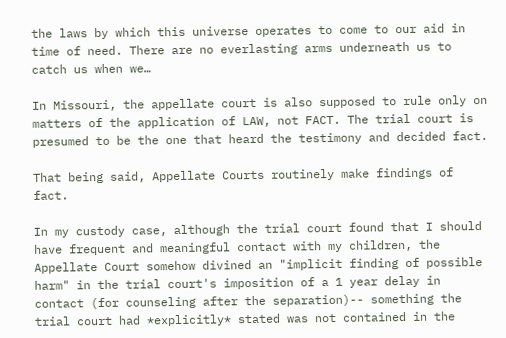the laws by which this universe operates to come to our aid in time of need. There are no everlasting arms underneath us to catch us when we…

In Missouri, the appellate court is also supposed to rule only on matters of the application of LAW, not FACT. The trial court is presumed to be the one that heard the testimony and decided fact.

That being said, Appellate Courts routinely make findings of fact.

In my custody case, although the trial court found that I should have frequent and meaningful contact with my children, the Appellate Court somehow divined an "implicit finding of possible harm" in the trial court's imposition of a 1 year delay in contact (for counseling after the separation)-- something the trial court had *explicitly* stated was not contained in the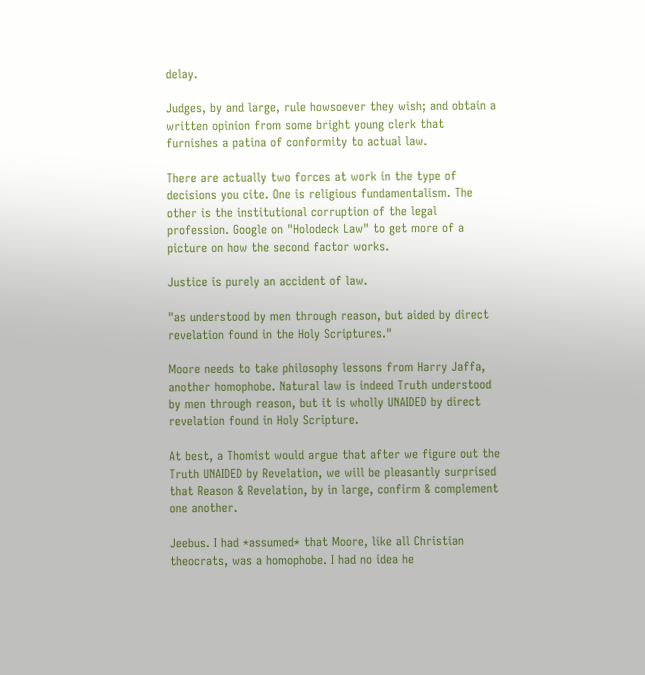delay.

Judges, by and large, rule howsoever they wish; and obtain a written opinion from some bright young clerk that furnishes a patina of conformity to actual law.

There are actually two forces at work in the type of decisions you cite. One is religious fundamentalism. The other is the institutional corruption of the legal profession. Google on "Holodeck Law" to get more of a picture on how the second factor works.

Justice is purely an accident of law.

"as understood by men through reason, but aided by direct revelation found in the Holy Scriptures."

Moore needs to take philosophy lessons from Harry Jaffa, another homophobe. Natural law is indeed Truth understood by men through reason, but it is wholly UNAIDED by direct revelation found in Holy Scripture.

At best, a Thomist would argue that after we figure out the Truth UNAIDED by Revelation, we will be pleasantly surprised that Reason & Revelation, by in large, confirm & complement one another.

Jeebus. I had *assumed* that Moore, like all Christian theocrats, was a homophobe. I had no idea he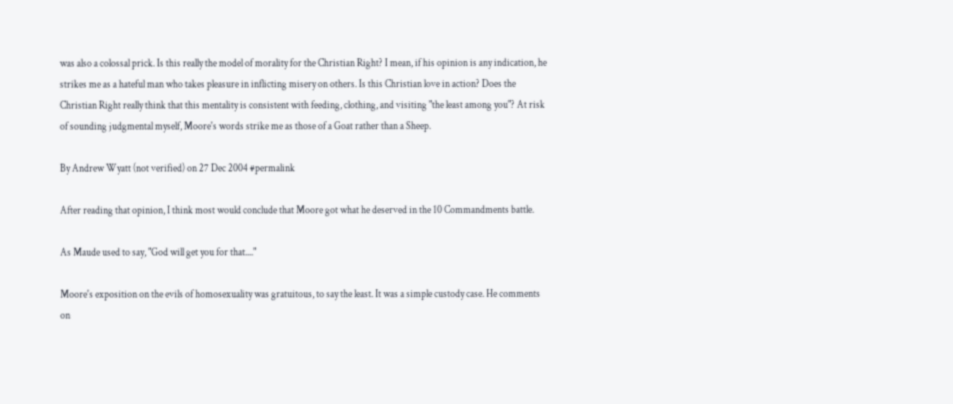was also a colossal prick. Is this really the model of morality for the Christian Right? I mean, if his opinion is any indication, he strikes me as a hateful man who takes pleasure in inflicting misery on others. Is this Christian love in action? Does the Christian Right really think that this mentality is consistent with feeding, clothing, and visiting "the least among you"? At risk of sounding judgmental myself, Moore's words strike me as those of a Goat rather than a Sheep.

By Andrew Wyatt (not verified) on 27 Dec 2004 #permalink

After reading that opinion, I think most would conclude that Moore got what he deserved in the 10 Commandments battle.

As Maude used to say, "God will get you for that...."

Moore's exposition on the evils of homosexuality was gratuitous, to say the least. It was a simple custody case. He comments on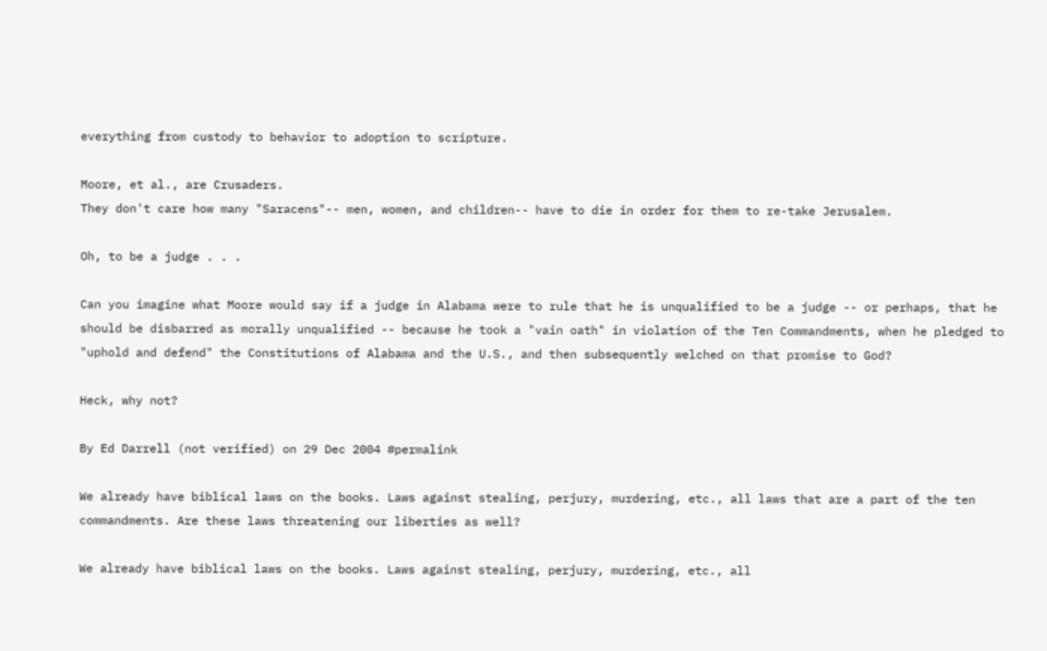everything from custody to behavior to adoption to scripture.

Moore, et al., are Crusaders.
They don't care how many "Saracens"-- men, women, and children-- have to die in order for them to re-take Jerusalem.

Oh, to be a judge . . .

Can you imagine what Moore would say if a judge in Alabama were to rule that he is unqualified to be a judge -- or perhaps, that he should be disbarred as morally unqualified -- because he took a "vain oath" in violation of the Ten Commandments, when he pledged to "uphold and defend" the Constitutions of Alabama and the U.S., and then subsequently welched on that promise to God?

Heck, why not?

By Ed Darrell (not verified) on 29 Dec 2004 #permalink

We already have biblical laws on the books. Laws against stealing, perjury, murdering, etc., all laws that are a part of the ten commandments. Are these laws threatening our liberties as well?

We already have biblical laws on the books. Laws against stealing, perjury, murdering, etc., all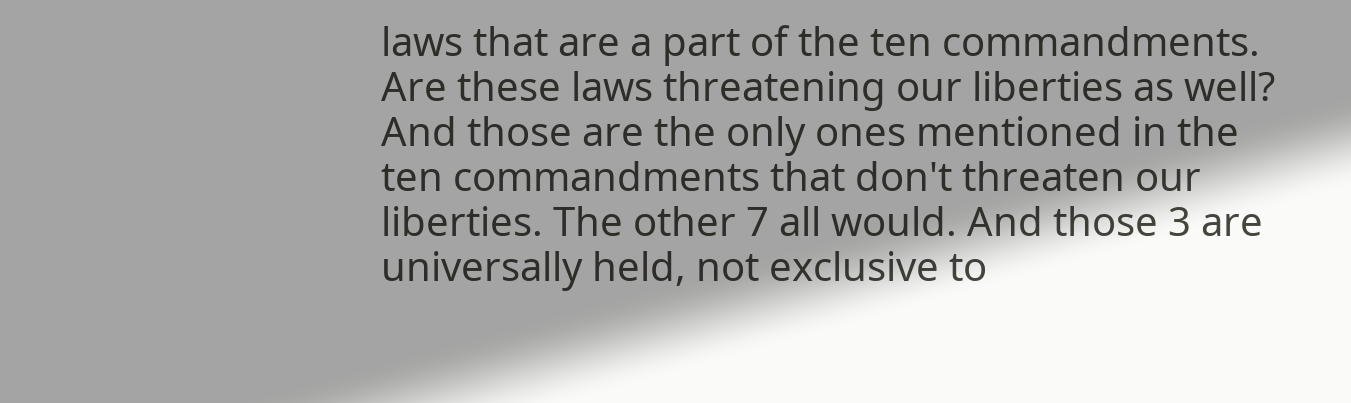laws that are a part of the ten commandments. Are these laws threatening our liberties as well?
And those are the only ones mentioned in the ten commandments that don't threaten our liberties. The other 7 all would. And those 3 are universally held, not exclusive to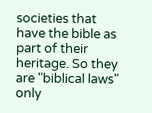societies that have the bible as part of their heritage. So they are "biblical laws" only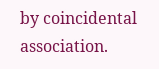by coincidental association.